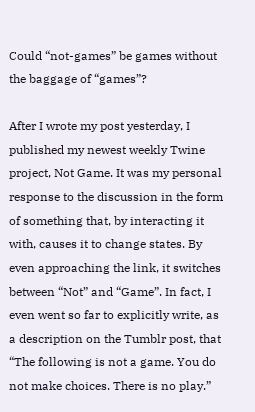Could “not-games” be games without the baggage of “games”?

After I wrote my post yesterday, I published my newest weekly Twine project, Not Game. It was my personal response to the discussion in the form of something that, by interacting it with, causes it to change states. By even approaching the link, it switches between “Not” and “Game”. In fact, I even went so far to explicitly write, as a description on the Tumblr post, that “The following is not a game. You do not make choices. There is no play.”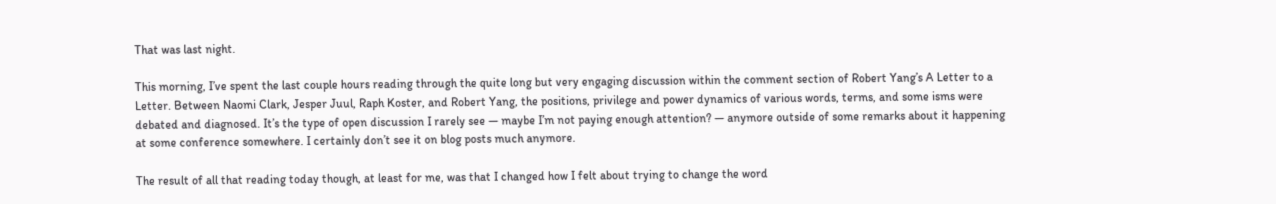That was last night.

This morning, I’ve spent the last couple hours reading through the quite long but very engaging discussion within the comment section of Robert Yang’s A Letter to a Letter. Between Naomi Clark, Jesper Juul, Raph Koster, and Robert Yang, the positions, privilege and power dynamics of various words, terms, and some isms were debated and diagnosed. It’s the type of open discussion I rarely see — maybe I’m not paying enough attention? — anymore outside of some remarks about it happening at some conference somewhere. I certainly don’t see it on blog posts much anymore.

The result of all that reading today though, at least for me, was that I changed how I felt about trying to change the word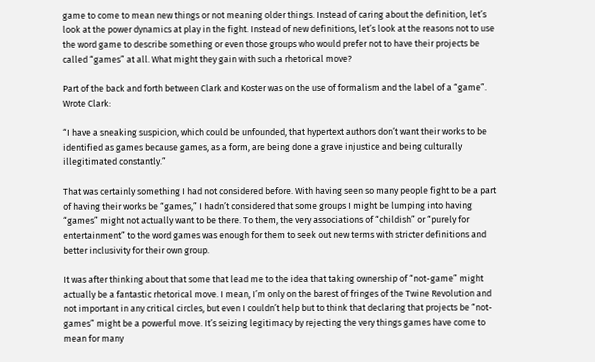game to come to mean new things or not meaning older things. Instead of caring about the definition, let’s look at the power dynamics at play in the fight. Instead of new definitions, let’s look at the reasons not to use the word game to describe something or even those groups who would prefer not to have their projects be called “games” at all. What might they gain with such a rhetorical move?

Part of the back and forth between Clark and Koster was on the use of formalism and the label of a “game”. Wrote Clark:

“I have a sneaking suspicion, which could be unfounded, that hypertext authors don’t want their works to be identified as games because games, as a form, are being done a grave injustice and being culturally illegitimated constantly.”

That was certainly something I had not considered before. With having seen so many people fight to be a part of having their works be “games,” I hadn’t considered that some groups I might be lumping into having “games” might not actually want to be there. To them, the very associations of “childish” or “purely for entertainment” to the word games was enough for them to seek out new terms with stricter definitions and better inclusivity for their own group.

It was after thinking about that some that lead me to the idea that taking ownership of “not-game” might actually be a fantastic rhetorical move. I mean, I’m only on the barest of fringes of the Twine Revolution and not important in any critical circles, but even I couldn’t help but to think that declaring that projects be “not-games” might be a powerful move. It’s seizing legitimacy by rejecting the very things games have come to mean for many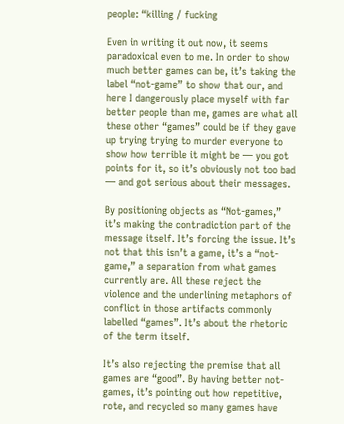people: “killing / fucking

Even in writing it out now, it seems paradoxical even to me. In order to show much better games can be, it’s taking the label “not-game” to show that our, and here I dangerously place myself with far better people than me, games are what all these other “games” could be if they gave up trying trying to murder everyone to show how terrible it might be — you got points for it, so it’s obviously not too bad — and got serious about their messages.

By positioning objects as “Not-games,” it’s making the contradiction part of the message itself. It’s forcing the issue. It’s not that this isn’t a game, it’s a “not-game,” a separation from what games currently are. All these reject the violence and the underlining metaphors of conflict in those artifacts commonly labelled “games”. It’s about the rhetoric of the term itself.

It’s also rejecting the premise that all games are “good”. By having better not-games, it’s pointing out how repetitive, rote, and recycled so many games have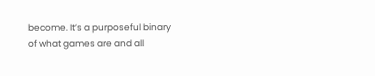become. It’s a purposeful binary of what games are and all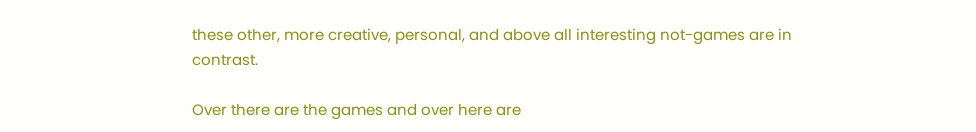these other, more creative, personal, and above all interesting not-games are in contrast.

Over there are the games and over here are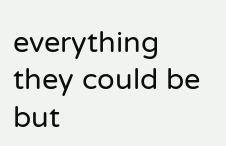everything they could be but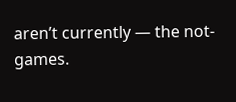aren’t currently — the not-games.